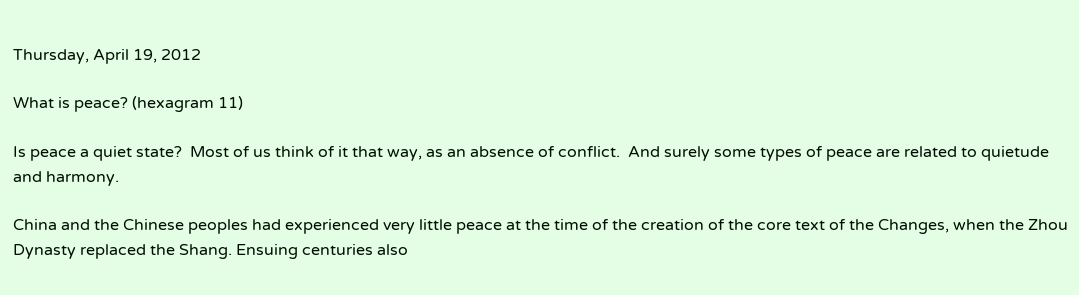Thursday, April 19, 2012

What is peace? (hexagram 11)

Is peace a quiet state?  Most of us think of it that way, as an absence of conflict.  And surely some types of peace are related to quietude and harmony.

China and the Chinese peoples had experienced very little peace at the time of the creation of the core text of the Changes, when the Zhou Dynasty replaced the Shang. Ensuing centuries also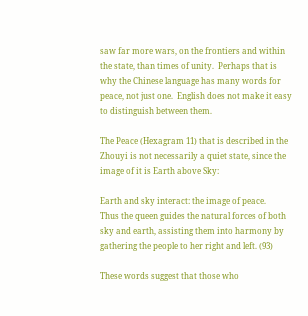saw far more wars, on the frontiers and within the state, than times of unity.  Perhaps that is why the Chinese language has many words for peace, not just one.  English does not make it easy to distinguish between them.

The Peace (Hexagram 11) that is described in the Zhouyi is not necessarily a quiet state, since the image of it is Earth above Sky:

Earth and sky interact: the image of peace.
Thus the queen guides the natural forces of both sky and earth, assisting them into harmony by gathering the people to her right and left. (93)

These words suggest that those who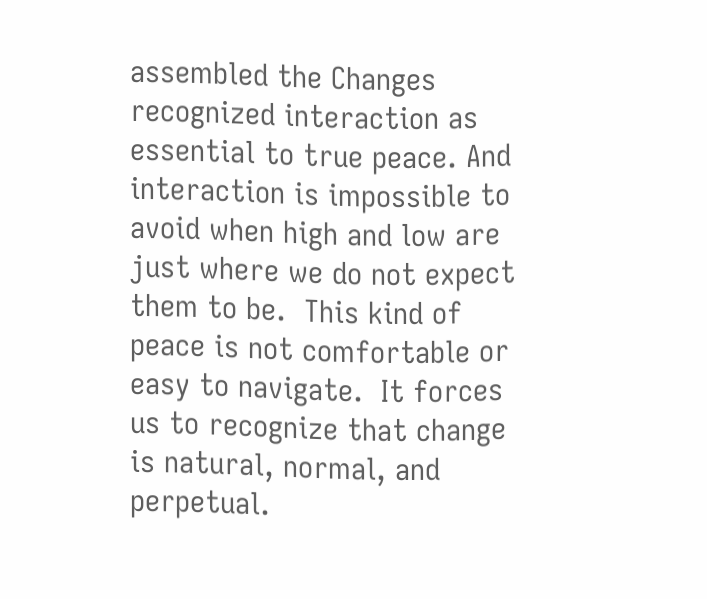assembled the Changes recognized interaction as essential to true peace. And interaction is impossible to avoid when high and low are just where we do not expect them to be.  This kind of peace is not comfortable or easy to navigate.  It forces us to recognize that change is natural, normal, and perpetual.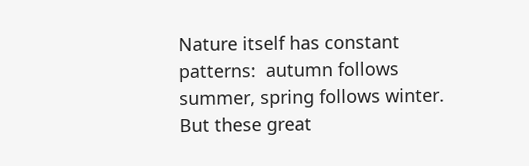Nature itself has constant patterns:  autumn follows summer, spring follows winter.  But these great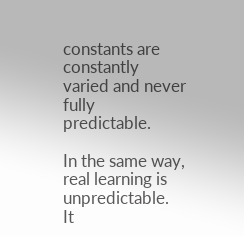constants are constantly varied and never fully predictable.

In the same way, real learning is unpredictable.  It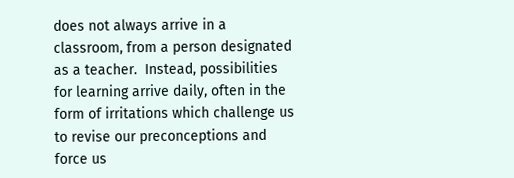does not always arrive in a classroom, from a person designated as a teacher.  Instead, possibilities for learning arrive daily, often in the form of irritations which challenge us to revise our preconceptions and force us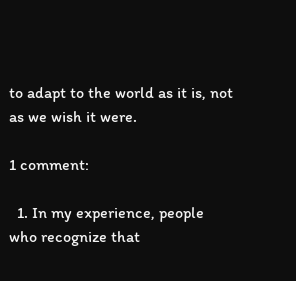to adapt to the world as it is, not as we wish it were.

1 comment:

  1. In my experience, people who recognize that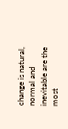change is natural, normal and inevitable are the most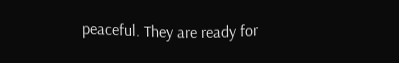peaceful. They are ready for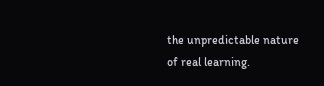the unpredictable nature of real learning.